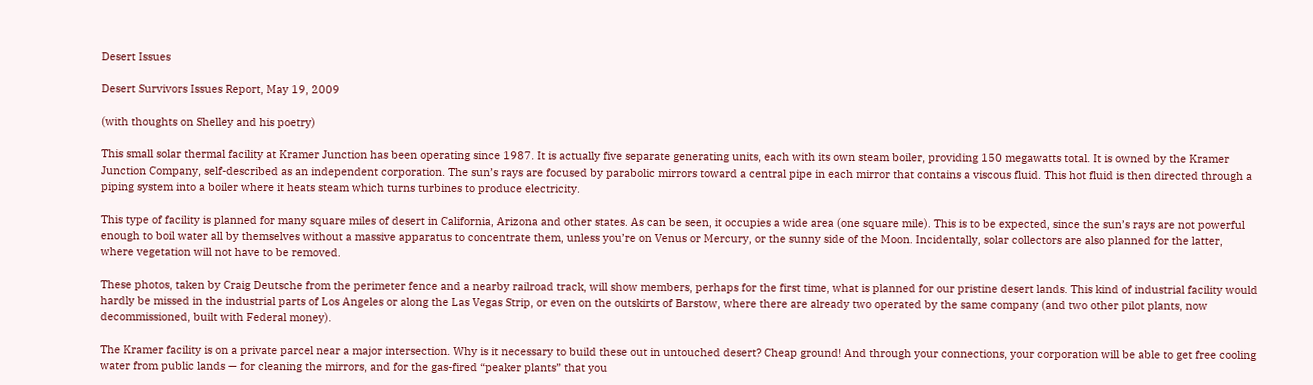Desert Issues

Desert Survivors Issues Report, May 19, 2009

(with thoughts on Shelley and his poetry)

This small solar thermal facility at Kramer Junction has been operating since 1987. It is actually five separate generating units, each with its own steam boiler, providing 150 megawatts total. It is owned by the Kramer Junction Company, self-described as an independent corporation. The sun’s rays are focused by parabolic mirrors toward a central pipe in each mirror that contains a viscous fluid. This hot fluid is then directed through a piping system into a boiler where it heats steam which turns turbines to produce electricity.

This type of facility is planned for many square miles of desert in California, Arizona and other states. As can be seen, it occupies a wide area (one square mile). This is to be expected, since the sun’s rays are not powerful enough to boil water all by themselves without a massive apparatus to concentrate them, unless you’re on Venus or Mercury, or the sunny side of the Moon. Incidentally, solar collectors are also planned for the latter, where vegetation will not have to be removed.

These photos, taken by Craig Deutsche from the perimeter fence and a nearby railroad track, will show members, perhaps for the first time, what is planned for our pristine desert lands. This kind of industrial facility would hardly be missed in the industrial parts of Los Angeles or along the Las Vegas Strip, or even on the outskirts of Barstow, where there are already two operated by the same company (and two other pilot plants, now decommissioned, built with Federal money).

The Kramer facility is on a private parcel near a major intersection. Why is it necessary to build these out in untouched desert? Cheap ground! And through your connections, your corporation will be able to get free cooling water from public lands — for cleaning the mirrors, and for the gas-fired “peaker plants” that you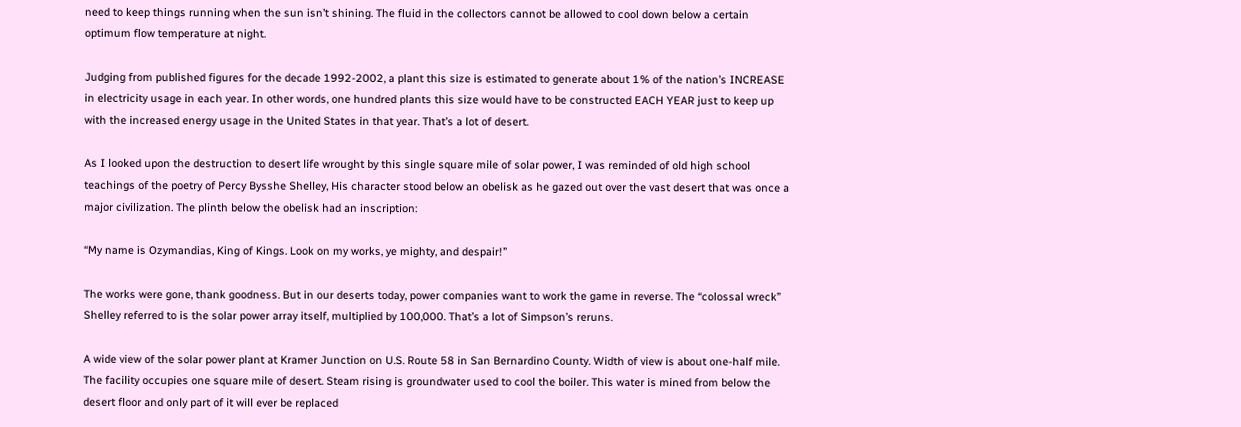need to keep things running when the sun isn’t shining. The fluid in the collectors cannot be allowed to cool down below a certain optimum flow temperature at night.

Judging from published figures for the decade 1992-2002, a plant this size is estimated to generate about 1% of the nation’s INCREASE in electricity usage in each year. In other words, one hundred plants this size would have to be constructed EACH YEAR just to keep up with the increased energy usage in the United States in that year. That’s a lot of desert.

As I looked upon the destruction to desert life wrought by this single square mile of solar power, I was reminded of old high school teachings of the poetry of Percy Bysshe Shelley, His character stood below an obelisk as he gazed out over the vast desert that was once a major civilization. The plinth below the obelisk had an inscription:

“My name is Ozymandias, King of Kings. Look on my works, ye mighty, and despair!”

The works were gone, thank goodness. But in our deserts today, power companies want to work the game in reverse. The “colossal wreck” Shelley referred to is the solar power array itself, multiplied by 100,000. That’s a lot of Simpson’s reruns.

A wide view of the solar power plant at Kramer Junction on U.S. Route 58 in San Bernardino County. Width of view is about one-half mile. The facility occupies one square mile of desert. Steam rising is groundwater used to cool the boiler. This water is mined from below the desert floor and only part of it will ever be replaced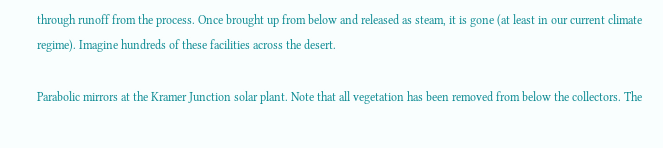through runoff from the process. Once brought up from below and released as steam, it is gone (at least in our current climate regime). Imagine hundreds of these facilities across the desert.

Parabolic mirrors at the Kramer Junction solar plant. Note that all vegetation has been removed from below the collectors. The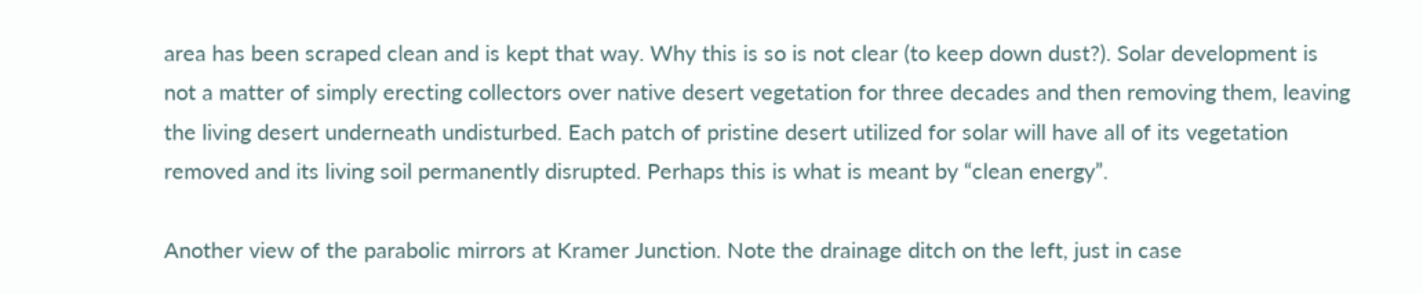area has been scraped clean and is kept that way. Why this is so is not clear (to keep down dust?). Solar development is not a matter of simply erecting collectors over native desert vegetation for three decades and then removing them, leaving the living desert underneath undisturbed. Each patch of pristine desert utilized for solar will have all of its vegetation removed and its living soil permanently disrupted. Perhaps this is what is meant by “clean energy”.

Another view of the parabolic mirrors at Kramer Junction. Note the drainage ditch on the left, just in case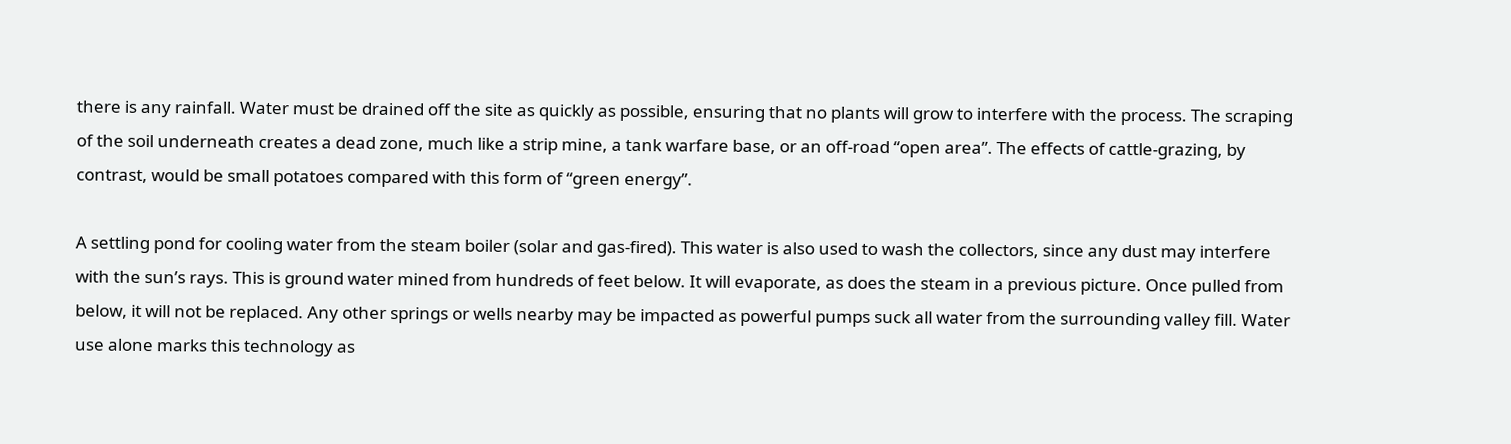there is any rainfall. Water must be drained off the site as quickly as possible, ensuring that no plants will grow to interfere with the process. The scraping of the soil underneath creates a dead zone, much like a strip mine, a tank warfare base, or an off-road “open area”. The effects of cattle-grazing, by contrast, would be small potatoes compared with this form of “green energy”.

A settling pond for cooling water from the steam boiler (solar and gas-fired). This water is also used to wash the collectors, since any dust may interfere with the sun’s rays. This is ground water mined from hundreds of feet below. It will evaporate, as does the steam in a previous picture. Once pulled from below, it will not be replaced. Any other springs or wells nearby may be impacted as powerful pumps suck all water from the surrounding valley fill. Water use alone marks this technology as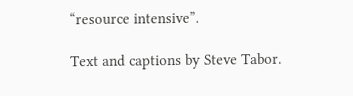“resource intensive”.

Text and captions by Steve Tabor.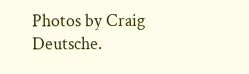Photos by Craig Deutsche.